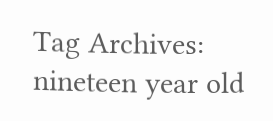Tag Archives: nineteen year old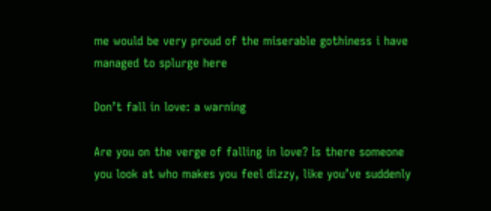me would be very proud of the miserable gothiness i have managed to splurge here

Don’t fall in love: a warning

Are you on the verge of falling in love? Is there someone you look at who makes you feel dizzy, like you’ve suddenly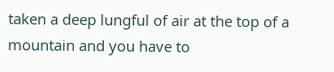taken a deep lungful of air at the top of a mountain and you have to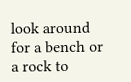look around for a bench or a rock to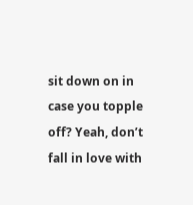sit down on in case you topple off? Yeah, don’t fall in love with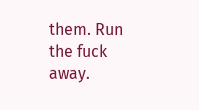them. Run the fuck away.